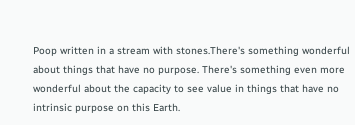Poop written in a stream with stones.There's something wonderful about things that have no purpose. There's something even more wonderful about the capacity to see value in things that have no intrinsic purpose on this Earth.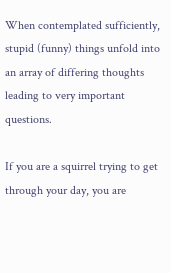When contemplated sufficiently, stupid (funny) things unfold into an array of differing thoughts leading to very important questions.

If you are a squirrel trying to get through your day, you are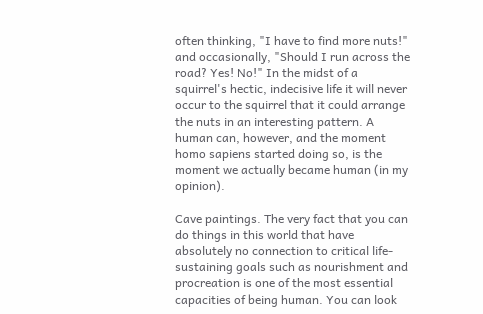often thinking, "I have to find more nuts!" and occasionally, "Should I run across the road? Yes! No!" In the midst of a squirrel's hectic, indecisive life it will never occur to the squirrel that it could arrange the nuts in an interesting pattern. A human can, however, and the moment homo sapiens started doing so, is the moment we actually became human (in my opinion).

Cave paintings. The very fact that you can do things in this world that have absolutely no connection to critical life-sustaining goals such as nourishment and procreation is one of the most essential capacities of being human. You can look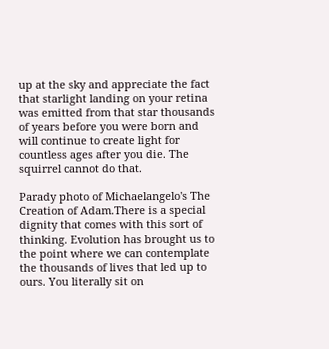up at the sky and appreciate the fact that starlight landing on your retina was emitted from that star thousands of years before you were born and will continue to create light for countless ages after you die. The squirrel cannot do that.

Parady photo of Michaelangelo's The Creation of Adam.There is a special dignity that comes with this sort of thinking. Evolution has brought us to the point where we can contemplate the thousands of lives that led up to ours. You literally sit on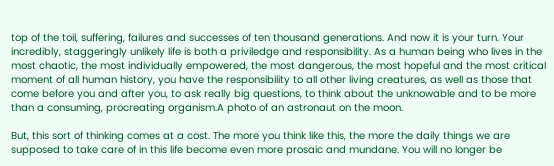top of the toil, suffering, failures and successes of ten thousand generations. And now it is your turn. Your incredibly, staggeringly unlikely life is both a priviledge and responsibility. As a human being who lives in the most chaotic, the most individually empowered, the most dangerous, the most hopeful and the most critical moment of all human history, you have the responsibility to all other living creatures, as well as those that come before you and after you, to ask really big questions, to think about the unknowable and to be more than a consuming, procreating organism.A photo of an astronaut on the moon.

But, this sort of thinking comes at a cost. The more you think like this, the more the daily things we are supposed to take care of in this life become even more prosaic and mundane. You will no longer be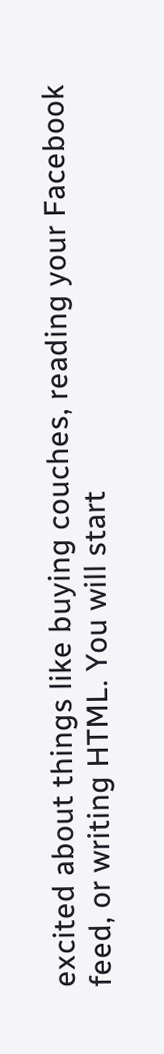excited about things like buying couches, reading your Facebook feed, or writing HTML. You will start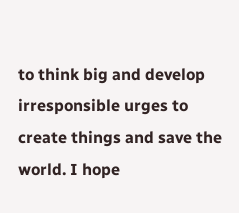to think big and develop irresponsible urges to create things and save the world. I hope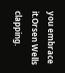you embrace it.Orsen Wells clapping.